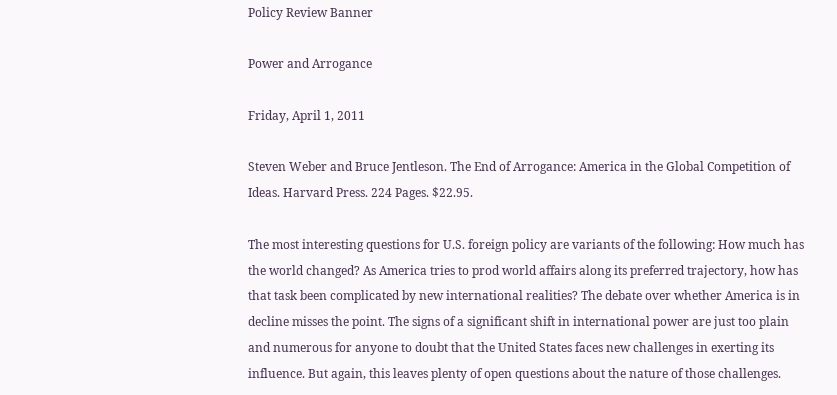Policy Review Banner

Power and Arrogance

Friday, April 1, 2011

Steven Weber and Bruce Jentleson. The End of Arrogance: America in the Global Competition of Ideas. Harvard Press. 224 Pages. $22.95.

The most interesting questions for U.S. foreign policy are variants of the following: How much has the world changed? As America tries to prod world affairs along its preferred trajectory, how has that task been complicated by new international realities? The debate over whether America is in decline misses the point. The signs of a significant shift in international power are just too plain and numerous for anyone to doubt that the United States faces new challenges in exerting its influence. But again, this leaves plenty of open questions about the nature of those challenges.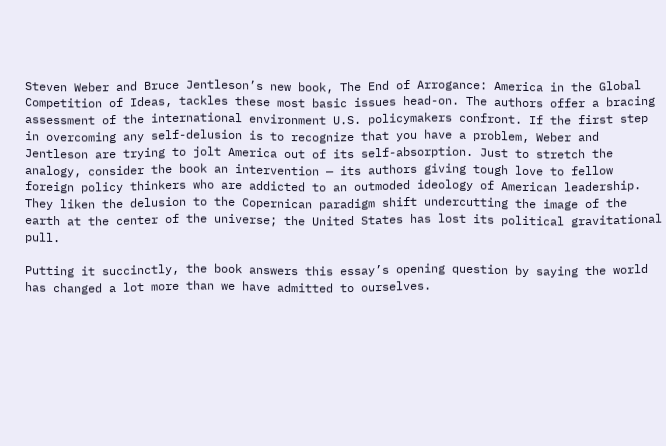Steven Weber and Bruce Jentleson’s new book, The End of Arrogance: America in the Global Competition of Ideas, tackles these most basic issues head-on. The authors offer a bracing assessment of the international environment U.S. policymakers confront. If the first step in overcoming any self-delusion is to recognize that you have a problem, Weber and Jentleson are trying to jolt America out of its self-absorption. Just to stretch the analogy, consider the book an intervention — its authors giving tough love to fellow foreign policy thinkers who are addicted to an outmoded ideology of American leadership. They liken the delusion to the Copernican paradigm shift undercutting the image of the earth at the center of the universe; the United States has lost its political gravitational pull.

Putting it succinctly, the book answers this essay’s opening question by saying the world has changed a lot more than we have admitted to ourselves.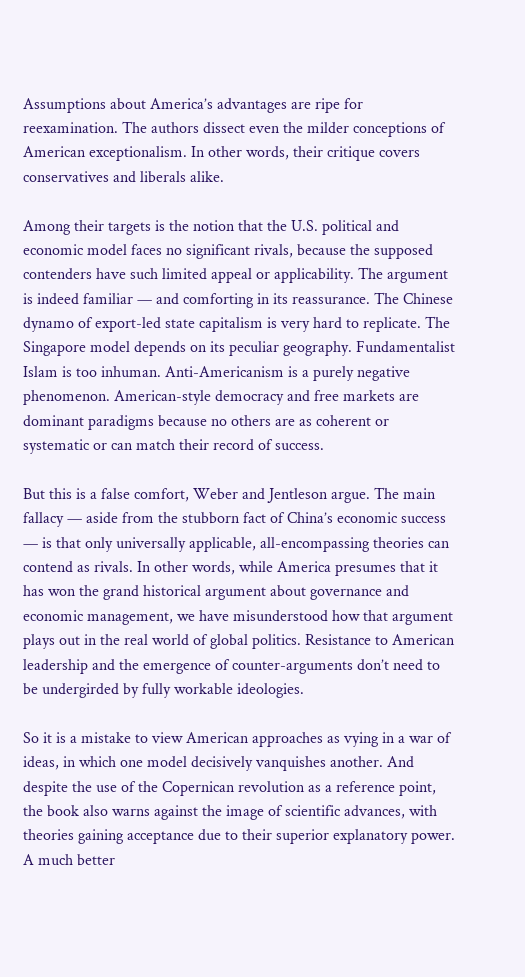Assumptions about America’s advantages are ripe for reexamination. The authors dissect even the milder conceptions of American exceptionalism. In other words, their critique covers conservatives and liberals alike.

Among their targets is the notion that the U.S. political and economic model faces no significant rivals, because the supposed contenders have such limited appeal or applicability. The argument is indeed familiar — and comforting in its reassurance. The Chinese dynamo of export-led state capitalism is very hard to replicate. The Singapore model depends on its peculiar geography. Fundamentalist Islam is too inhuman. Anti-Americanism is a purely negative phenomenon. American-style democracy and free markets are dominant paradigms because no others are as coherent or systematic or can match their record of success.

But this is a false comfort, Weber and Jentleson argue. The main fallacy — aside from the stubborn fact of China’s economic success — is that only universally applicable, all-encompassing theories can contend as rivals. In other words, while America presumes that it has won the grand historical argument about governance and economic management, we have misunderstood how that argument plays out in the real world of global politics. Resistance to American leadership and the emergence of counter-arguments don’t need to be undergirded by fully workable ideologies.

So it is a mistake to view American approaches as vying in a war of ideas, in which one model decisively vanquishes another. And despite the use of the Copernican revolution as a reference point, the book also warns against the image of scientific advances, with theories gaining acceptance due to their superior explanatory power. A much better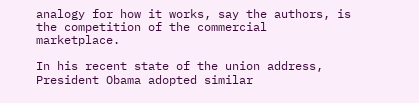analogy for how it works, say the authors, is the competition of the commercial marketplace.

In his recent state of the union address, President Obama adopted similar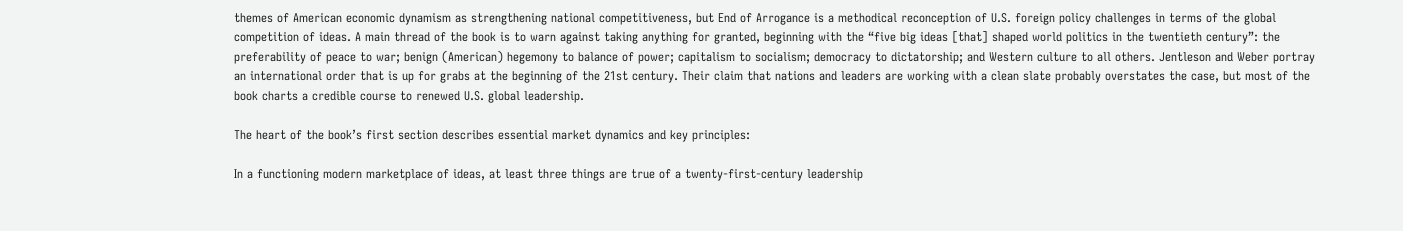themes of American economic dynamism as strengthening national competitiveness, but End of Arrogance is a methodical reconception of U.S. foreign policy challenges in terms of the global competition of ideas. A main thread of the book is to warn against taking anything for granted, beginning with the “five big ideas [that] shaped world politics in the twentieth century”: the preferability of peace to war; benign (American) hegemony to balance of power; capitalism to socialism; democracy to dictatorship; and Western culture to all others. Jentleson and Weber portray an international order that is up for grabs at the beginning of the 21st century. Their claim that nations and leaders are working with a clean slate probably overstates the case, but most of the book charts a credible course to renewed U.S. global leadership.

The heart of the book’s first section describes essential market dynamics and key principles:

In a functioning modern marketplace of ideas, at least three things are true of a twenty-first-century leadership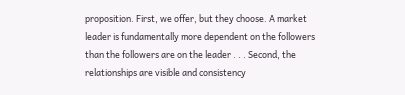proposition. First, we offer, but they choose. A market leader is fundamentally more dependent on the followers than the followers are on the leader . . . Second, the relationships are visible and consistency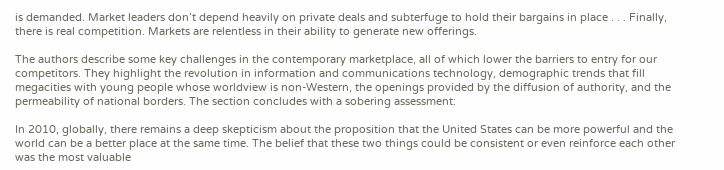is demanded. Market leaders don’t depend heavily on private deals and subterfuge to hold their bargains in place . . . Finally, there is real competition. Markets are relentless in their ability to generate new offerings.

The authors describe some key challenges in the contemporary marketplace, all of which lower the barriers to entry for our competitors. They highlight the revolution in information and communications technology, demographic trends that fill megacities with young people whose worldview is non-Western, the openings provided by the diffusion of authority, and the permeability of national borders. The section concludes with a sobering assessment:

In 2010, globally, there remains a deep skepticism about the proposition that the United States can be more powerful and the world can be a better place at the same time. The belief that these two things could be consistent or even reinforce each other was the most valuable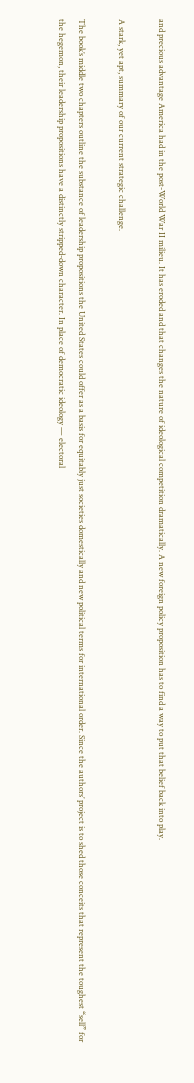and precious advantage America had in the post-World War II milieu. It has eroded and that changes the nature of ideological competition dramatically. A new foreign policy proposition has to find a way to put that belief back into play.

A stark, yet apt, summary of our current strategic challenge.

The book’s middle two chapters outline the substance of leadership propositions the United States could offer as a basis for equitably just societies domestically and new political terms for international order. Since the authors’ project is to shed those conceits that represent the toughest “sell” for the hegemon, their leadership propositions have a distinctly stripped-down character. In place of democratic ideology — electoral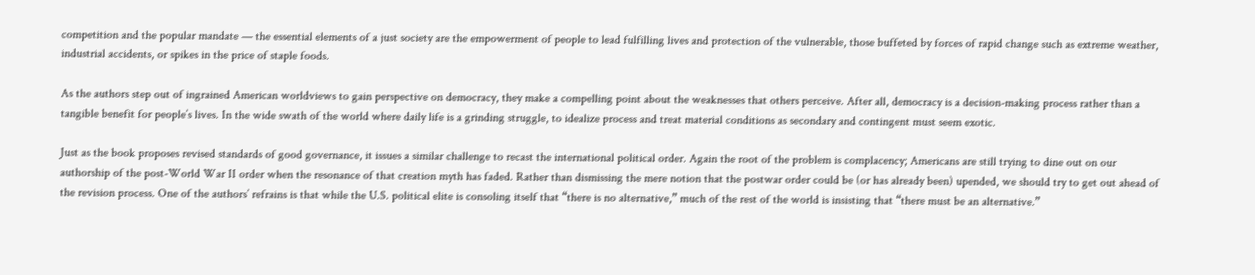competition and the popular mandate — the essential elements of a just society are the empowerment of people to lead fulfilling lives and protection of the vulnerable, those buffeted by forces of rapid change such as extreme weather, industrial accidents, or spikes in the price of staple foods.

As the authors step out of ingrained American worldviews to gain perspective on democracy, they make a compelling point about the weaknesses that others perceive. After all, democracy is a decision-making process rather than a tangible benefit for people’s lives. In the wide swath of the world where daily life is a grinding struggle, to idealize process and treat material conditions as secondary and contingent must seem exotic.

Just as the book proposes revised standards of good governance, it issues a similar challenge to recast the international political order. Again the root of the problem is complacency; Americans are still trying to dine out on our authorship of the post-World War II order when the resonance of that creation myth has faded. Rather than dismissing the mere notion that the postwar order could be (or has already been) upended, we should try to get out ahead of the revision process. One of the authors’ refrains is that while the U.S. political elite is consoling itself that “there is no alternative,” much of the rest of the world is insisting that “there must be an alternative.”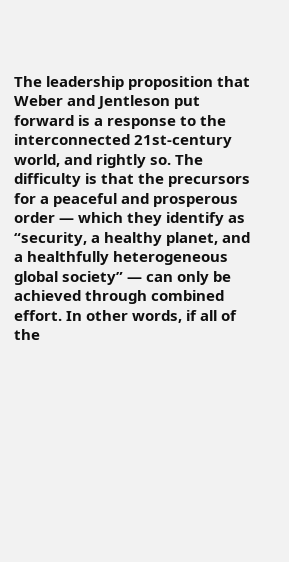The leadership proposition that Weber and Jentleson put forward is a response to the interconnected 21st-century world, and rightly so. The difficulty is that the precursors for a peaceful and prosperous order — which they identify as “security, a healthy planet, and a healthfully heterogeneous global society” — can only be achieved through combined effort. In other words, if all of the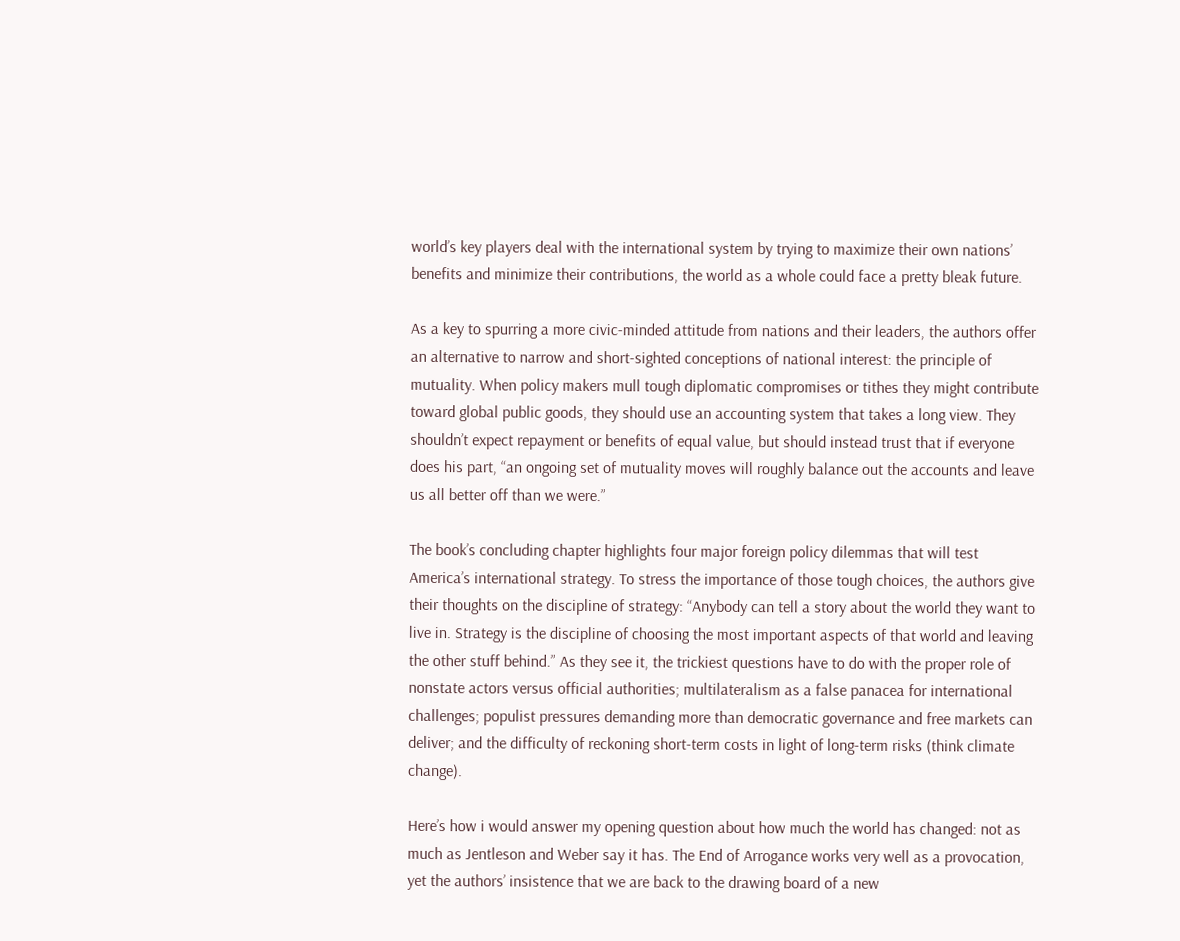world’s key players deal with the international system by trying to maximize their own nations’ benefits and minimize their contributions, the world as a whole could face a pretty bleak future.

As a key to spurring a more civic-minded attitude from nations and their leaders, the authors offer an alternative to narrow and short-sighted conceptions of national interest: the principle of mutuality. When policy makers mull tough diplomatic compromises or tithes they might contribute toward global public goods, they should use an accounting system that takes a long view. They shouldn’t expect repayment or benefits of equal value, but should instead trust that if everyone does his part, “an ongoing set of mutuality moves will roughly balance out the accounts and leave us all better off than we were.”

The book’s concluding chapter highlights four major foreign policy dilemmas that will test America’s international strategy. To stress the importance of those tough choices, the authors give their thoughts on the discipline of strategy: “Anybody can tell a story about the world they want to live in. Strategy is the discipline of choosing the most important aspects of that world and leaving the other stuff behind.” As they see it, the trickiest questions have to do with the proper role of nonstate actors versus official authorities; multilateralism as a false panacea for international challenges; populist pressures demanding more than democratic governance and free markets can deliver; and the difficulty of reckoning short-term costs in light of long-term risks (think climate change).

Here’s how i would answer my opening question about how much the world has changed: not as much as Jentleson and Weber say it has. The End of Arrogance works very well as a provocation, yet the authors’ insistence that we are back to the drawing board of a new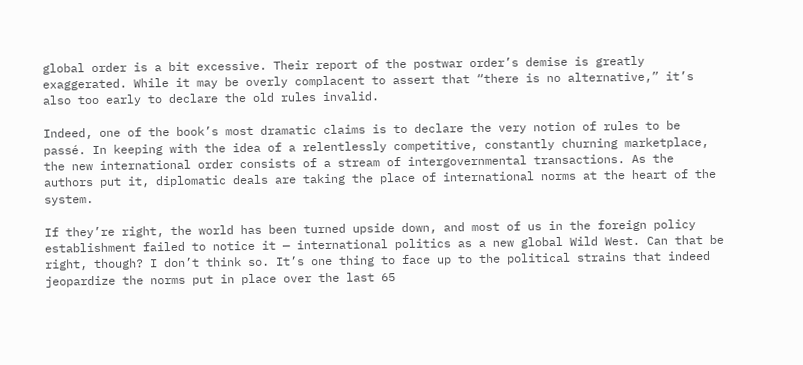global order is a bit excessive. Their report of the postwar order’s demise is greatly exaggerated. While it may be overly complacent to assert that “there is no alternative,” it’s also too early to declare the old rules invalid.

Indeed, one of the book’s most dramatic claims is to declare the very notion of rules to be passé. In keeping with the idea of a relentlessly competitive, constantly churning marketplace, the new international order consists of a stream of intergovernmental transactions. As the authors put it, diplomatic deals are taking the place of international norms at the heart of the system.

If they’re right, the world has been turned upside down, and most of us in the foreign policy establishment failed to notice it — international politics as a new global Wild West. Can that be right, though? I don’t think so. It’s one thing to face up to the political strains that indeed jeopardize the norms put in place over the last 65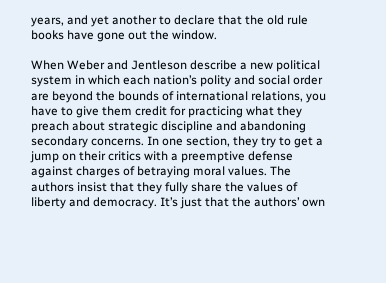years, and yet another to declare that the old rule books have gone out the window.

When Weber and Jentleson describe a new political system in which each nation’s polity and social order are beyond the bounds of international relations, you have to give them credit for practicing what they preach about strategic discipline and abandoning secondary concerns. In one section, they try to get a jump on their critics with a preemptive defense against charges of betraying moral values. The authors insist that they fully share the values of liberty and democracy. It’s just that the authors’ own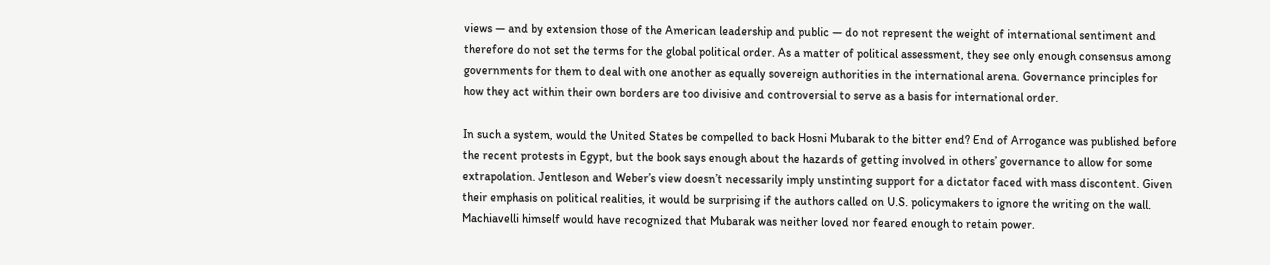views — and by extension those of the American leadership and public — do not represent the weight of international sentiment and therefore do not set the terms for the global political order. As a matter of political assessment, they see only enough consensus among governments for them to deal with one another as equally sovereign authorities in the international arena. Governance principles for how they act within their own borders are too divisive and controversial to serve as a basis for international order.

In such a system, would the United States be compelled to back Hosni Mubarak to the bitter end? End of Arrogance was published before the recent protests in Egypt, but the book says enough about the hazards of getting involved in others’ governance to allow for some extrapolation. Jentleson and Weber’s view doesn’t necessarily imply unstinting support for a dictator faced with mass discontent. Given their emphasis on political realities, it would be surprising if the authors called on U.S. policymakers to ignore the writing on the wall. Machiavelli himself would have recognized that Mubarak was neither loved nor feared enough to retain power.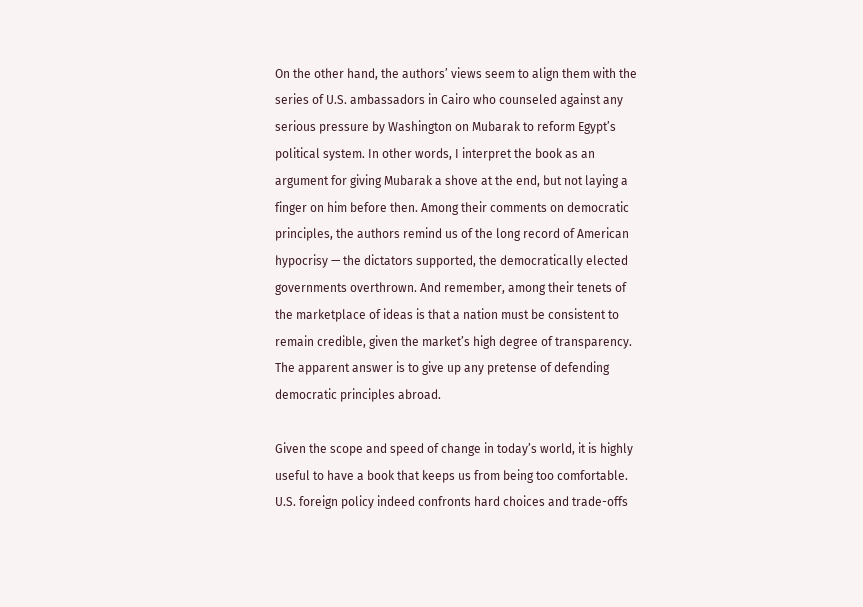On the other hand, the authors’ views seem to align them with the series of U.S. ambassadors in Cairo who counseled against any serious pressure by Washington on Mubarak to reform Egypt’s political system. In other words, I interpret the book as an argument for giving Mubarak a shove at the end, but not laying a finger on him before then. Among their comments on democratic principles, the authors remind us of the long record of American hypocrisy — the dictators supported, the democratically elected governments overthrown. And remember, among their tenets of the marketplace of ideas is that a nation must be consistent to remain credible, given the market’s high degree of transparency. The apparent answer is to give up any pretense of defending democratic principles abroad.

Given the scope and speed of change in today’s world, it is highly useful to have a book that keeps us from being too comfortable. U.S. foreign policy indeed confronts hard choices and trade-offs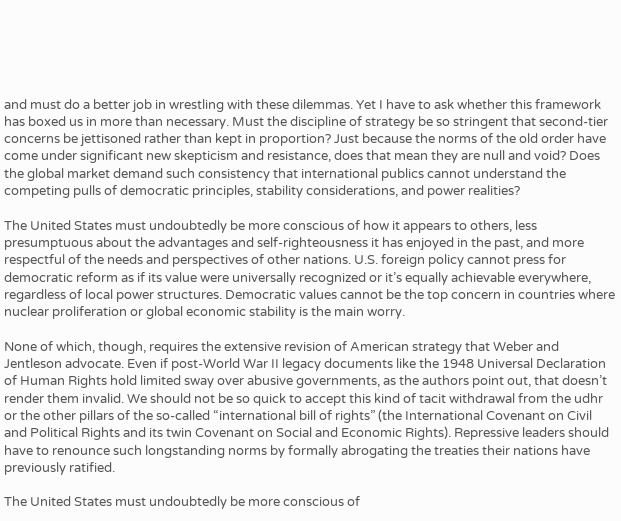and must do a better job in wrestling with these dilemmas. Yet I have to ask whether this framework has boxed us in more than necessary. Must the discipline of strategy be so stringent that second-tier concerns be jettisoned rather than kept in proportion? Just because the norms of the old order have come under significant new skepticism and resistance, does that mean they are null and void? Does the global market demand such consistency that international publics cannot understand the competing pulls of democratic principles, stability considerations, and power realities?

The United States must undoubtedly be more conscious of how it appears to others, less presumptuous about the advantages and self-righteousness it has enjoyed in the past, and more respectful of the needs and perspectives of other nations. U.S. foreign policy cannot press for democratic reform as if its value were universally recognized or it’s equally achievable everywhere, regardless of local power structures. Democratic values cannot be the top concern in countries where nuclear proliferation or global economic stability is the main worry.

None of which, though, requires the extensive revision of American strategy that Weber and Jentleson advocate. Even if post-World War II legacy documents like the 1948 Universal Declaration of Human Rights hold limited sway over abusive governments, as the authors point out, that doesn’t render them invalid. We should not be so quick to accept this kind of tacit withdrawal from the udhr or the other pillars of the so-called “international bill of rights” (the International Covenant on Civil and Political Rights and its twin Covenant on Social and Economic Rights). Repressive leaders should have to renounce such longstanding norms by formally abrogating the treaties their nations have previously ratified.

The United States must undoubtedly be more conscious of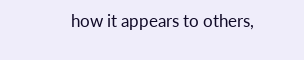how it appears to others,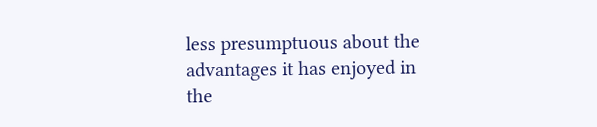less presumptuous about the advantages it has enjoyed in the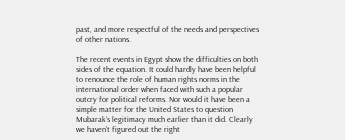past, and more respectful of the needs and perspectives of other nations.

The recent events in Egypt show the difficulties on both sides of the equation. It could hardly have been helpful to renounce the role of human rights norms in the international order when faced with such a popular outcry for political reforms. Nor would it have been a simple matter for the United States to question Mubarak’s legitimacy much earlier than it did. Clearly we haven’t figured out the right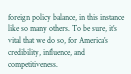foreign policy balance, in this instance like so many others. To be sure, it’s vital that we do so, for America’s credibility, influence, and competitiveness.